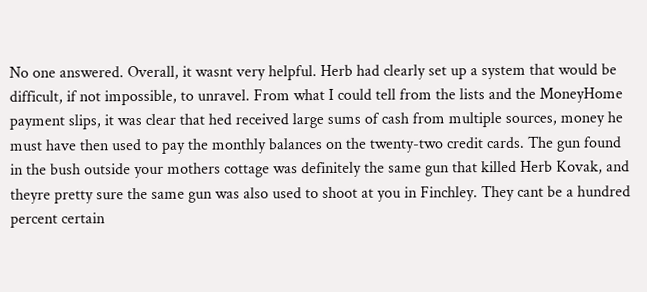No one answered. Overall, it wasnt very helpful. Herb had clearly set up a system that would be difficult, if not impossible, to unravel. From what I could tell from the lists and the MoneyHome payment slips, it was clear that hed received large sums of cash from multiple sources, money he must have then used to pay the monthly balances on the twenty-two credit cards. The gun found in the bush outside your mothers cottage was definitely the same gun that killed Herb Kovak, and theyre pretty sure the same gun was also used to shoot at you in Finchley. They cant be a hundred percent certain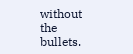without the bullets.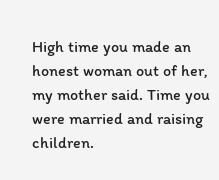High time you made an honest woman out of her, my mother said. Time you were married and raising children.